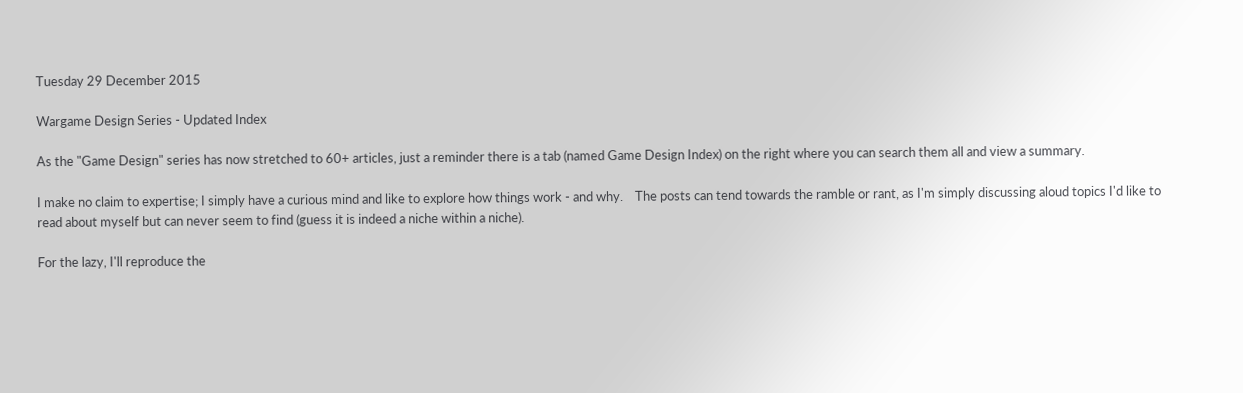Tuesday 29 December 2015

Wargame Design Series - Updated Index

As the "Game Design" series has now stretched to 60+ articles, just a reminder there is a tab (named Game Design Index) on the right where you can search them all and view a summary.

I make no claim to expertise; I simply have a curious mind and like to explore how things work - and why.    The posts can tend towards the ramble or rant, as I'm simply discussing aloud topics I'd like to read about myself but can never seem to find (guess it is indeed a niche within a niche).

For the lazy, I'll reproduce the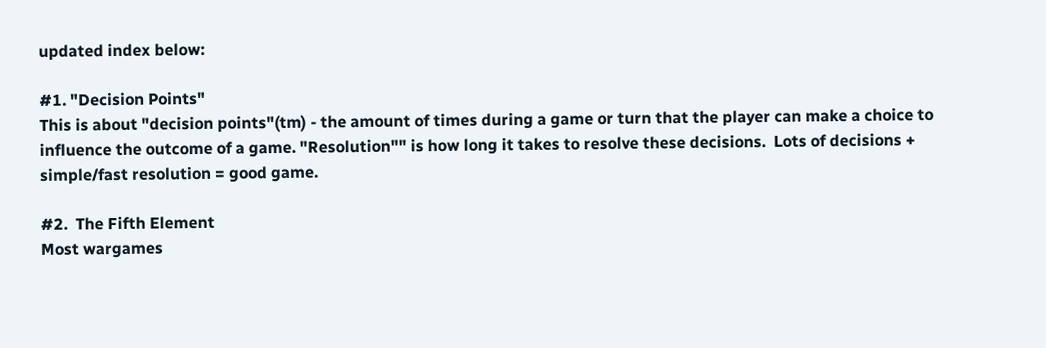updated index below:

#1. "Decision Points"
This is about "decision points"(tm) - the amount of times during a game or turn that the player can make a choice to influence the outcome of a game. "Resolution"" is how long it takes to resolve these decisions.  Lots of decisions + simple/fast resolution = good game.

#2.  The Fifth Element
Most wargames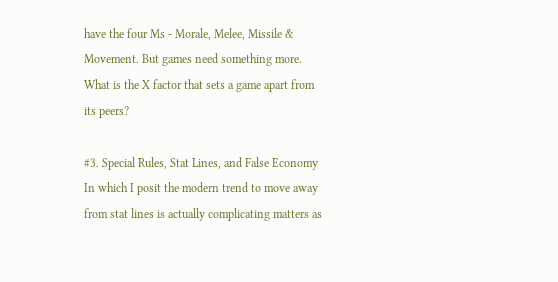have the four Ms - Morale, Melee, Missile & Movement. But games need something more.  What is the X factor that sets a game apart from its peers?

#3. Special Rules, Stat Lines, and False Economy
In which I posit the modern trend to move away from stat lines is actually complicating matters as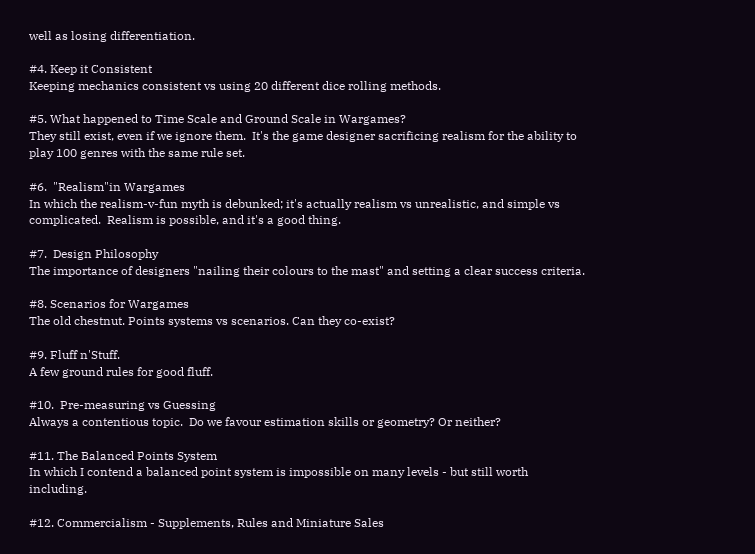well as losing differentiation.

#4. Keep it Consistent
Keeping mechanics consistent vs using 20 different dice rolling methods.

#5. What happened to Time Scale and Ground Scale in Wargames?
They still exist, even if we ignore them.  It's the game designer sacrificing realism for the ability to play 100 genres with the same rule set.

#6.  "Realism"in Wargames
In which the realism-v-fun myth is debunked; it's actually realism vs unrealistic, and simple vs complicated.  Realism is possible, and it's a good thing.

#7.  Design Philosophy
The importance of designers "nailing their colours to the mast" and setting a clear success criteria.

#8. Scenarios for Wargames
The old chestnut. Points systems vs scenarios. Can they co-exist?

#9. Fluff n'Stuff.
A few ground rules for good fluff.

#10.  Pre-measuring vs Guessing
Always a contentious topic.  Do we favour estimation skills or geometry? Or neither?

#11. The Balanced Points System
In which I contend a balanced point system is impossible on many levels - but still worth including.

#12. Commercialism - Supplements, Rules and Miniature Sales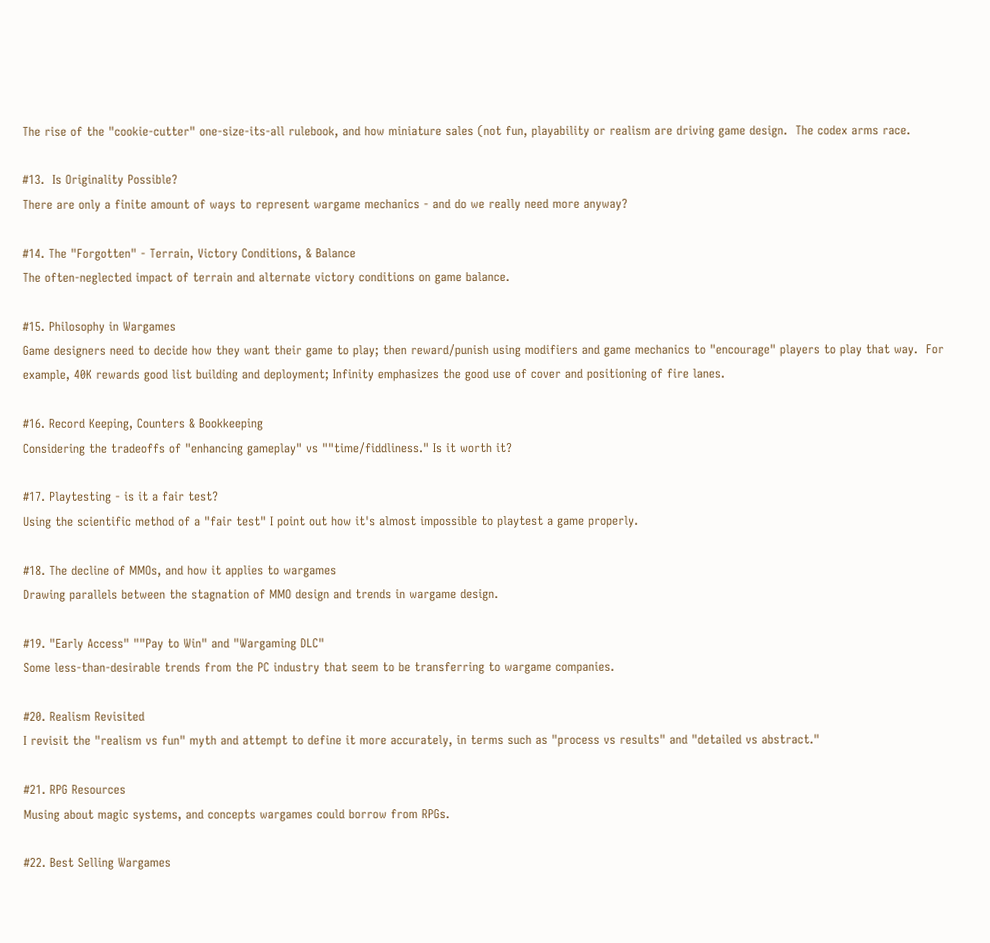The rise of the "cookie-cutter" one-size-its-all rulebook, and how miniature sales (not fun, playability or realism are driving game design.  The codex arms race.

#13.  Is Originality Possible?
There are only a finite amount of ways to represent wargame mechanics - and do we really need more anyway?

#14. The "Forgotten" - Terrain, Victory Conditions, & Balance
The often-neglected impact of terrain and alternate victory conditions on game balance.

#15. Philosophy in Wargames
Game designers need to decide how they want their game to play; then reward/punish using modifiers and game mechanics to "encourage" players to play that way.  For example, 40K rewards good list building and deployment; Infinity emphasizes the good use of cover and positioning of fire lanes.

#16. Record Keeping, Counters & Bookkeeping
Considering the tradeoffs of "enhancing gameplay" vs ""time/fiddliness." Is it worth it?

#17. Playtesting - is it a fair test?
Using the scientific method of a "fair test" I point out how it's almost impossible to playtest a game properly.

#18. The decline of MMOs, and how it applies to wargames
Drawing parallels between the stagnation of MMO design and trends in wargame design.

#19. "Early Access" ""Pay to Win" and "Wargaming DLC"
Some less-than-desirable trends from the PC industry that seem to be transferring to wargame companies.

#20. Realism Revisited
I revisit the "realism vs fun" myth and attempt to define it more accurately, in terms such as "process vs results" and "detailed vs abstract."

#21. RPG Resources
Musing about magic systems, and concepts wargames could borrow from RPGs.

#22. Best Selling Wargames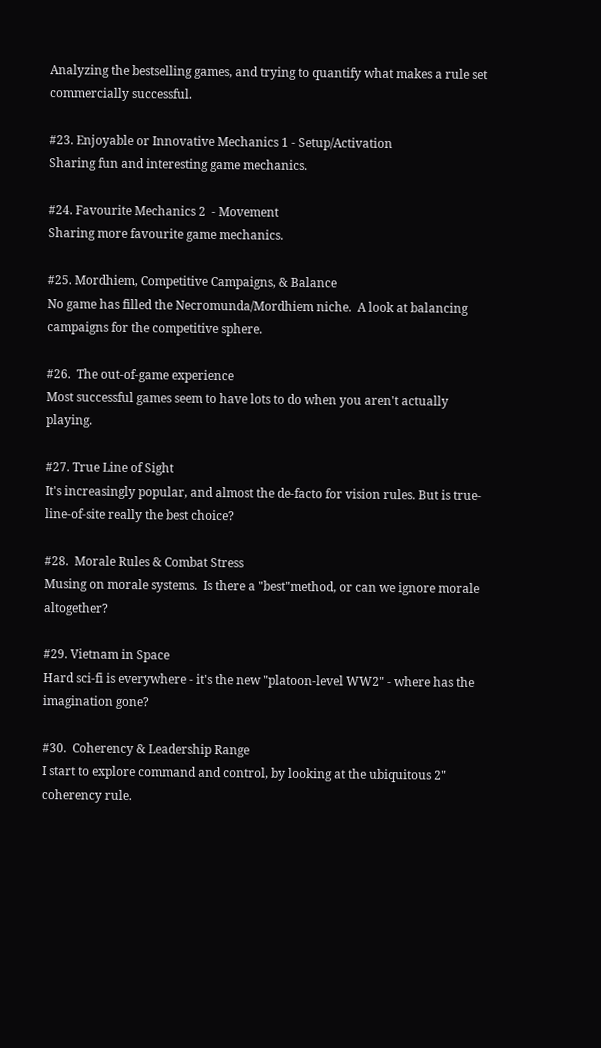Analyzing the bestselling games, and trying to quantify what makes a rule set commercially successful.

#23. Enjoyable or Innovative Mechanics 1 - Setup/Activation
Sharing fun and interesting game mechanics.

#24. Favourite Mechanics 2  - Movement
Sharing more favourite game mechanics.

#25. Mordhiem, Competitive Campaigns, & Balance
No game has filled the Necromunda/Mordhiem niche.  A look at balancing campaigns for the competitive sphere.

#26.  The out-of-game experience
Most successful games seem to have lots to do when you aren't actually playing.

#27. True Line of Sight
It's increasingly popular, and almost the de-facto for vision rules. But is true-line-of-site really the best choice?

#28.  Morale Rules & Combat Stress
Musing on morale systems.  Is there a "best"method, or can we ignore morale altogether?

#29. Vietnam in Space
Hard sci-fi is everywhere - it's the new "platoon-level WW2" - where has the imagination gone?

#30.  Coherency & Leadership Range
I start to explore command and control, by looking at the ubiquitous 2" coherency rule.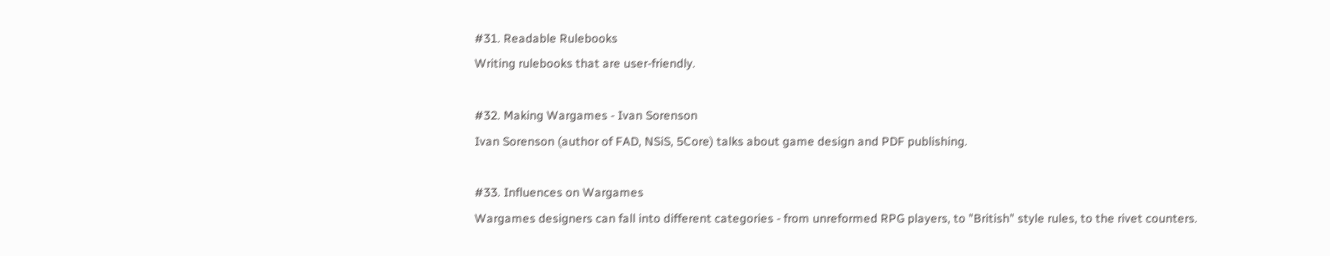#31. Readable Rulebooks
Writing rulebooks that are user-friendly.

#32. Making Wargames - Ivan Sorenson
Ivan Sorenson (author of FAD, NSiS, 5Core) talks about game design and PDF publishing.

#33. Influences on Wargames
Wargames designers can fall into different categories - from unreformed RPG players, to "British" style rules, to the rivet counters.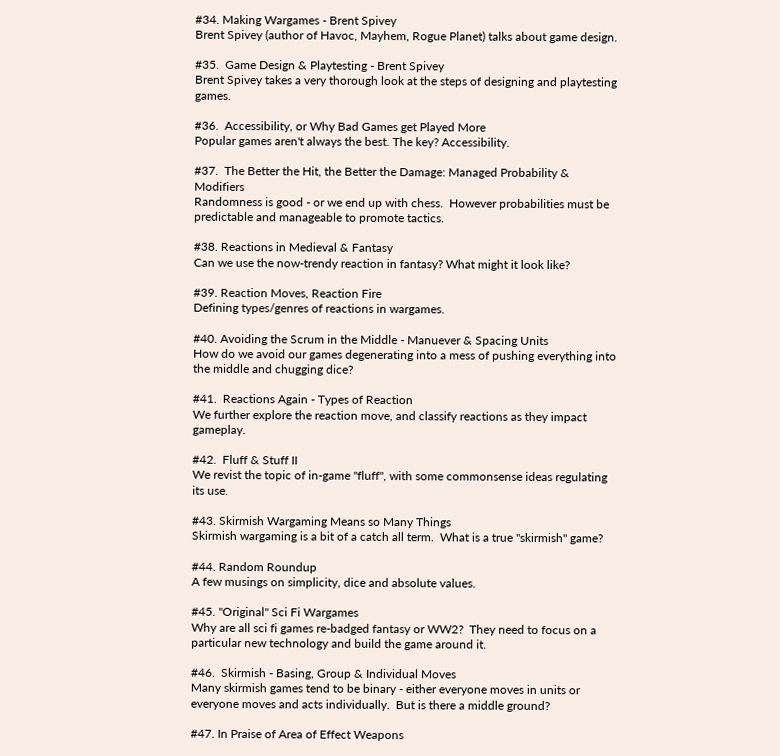#34. Making Wargames - Brent Spivey
Brent Spivey (author of Havoc, Mayhem, Rogue Planet) talks about game design.

#35.  Game Design & Playtesting - Brent Spivey
Brent Spivey takes a very thorough look at the steps of designing and playtesting games.

#36.  Accessibility, or Why Bad Games get Played More
Popular games aren't always the best. The key? Accessibility.

#37.  The Better the Hit, the Better the Damage: Managed Probability & Modifiers
Randomness is good - or we end up with chess.  However probabilities must be predictable and manageable to promote tactics.

#38. Reactions in Medieval & Fantasy
Can we use the now-trendy reaction in fantasy? What might it look like?

#39. Reaction Moves, Reaction Fire
Defining types/genres of reactions in wargames.

#40. Avoiding the Scrum in the Middle - Manuever & Spacing Units
How do we avoid our games degenerating into a mess of pushing everything into the middle and chugging dice?

#41.  Reactions Again - Types of Reaction
We further explore the reaction move, and classify reactions as they impact gameplay.

#42.  Fluff & Stuff II
We revist the topic of in-game "fluff", with some commonsense ideas regulating its use.

#43. Skirmish Wargaming Means so Many Things
Skirmish wargaming is a bit of a catch all term.  What is a true "skirmish" game?

#44. Random Roundup
A few musings on simplicity, dice and absolute values.

#45. "Original" Sci Fi Wargames
Why are all sci fi games re-badged fantasy or WW2?  They need to focus on a particular new technology and build the game around it.

#46.  Skirmish - Basing, Group & Individual Moves
Many skirmish games tend to be binary - either everyone moves in units or everyone moves and acts individually.  But is there a middle ground?

#47. In Praise of Area of Effect Weapons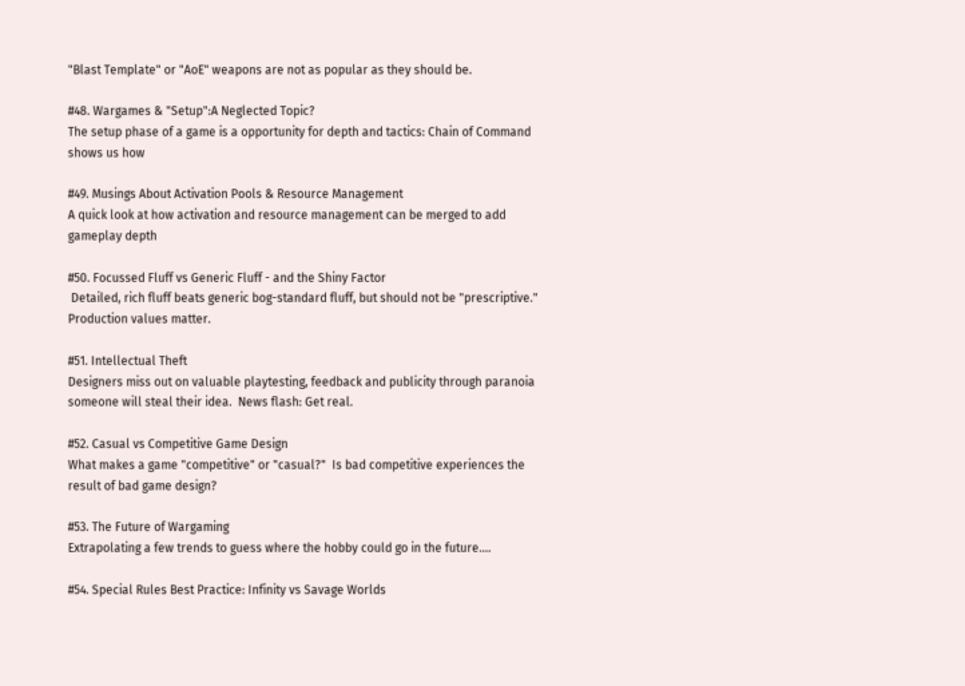"Blast Template" or "AoE" weapons are not as popular as they should be.

#48. Wargames & "Setup":A Neglected Topic?
The setup phase of a game is a opportunity for depth and tactics: Chain of Command shows us how

#49. Musings About Activation Pools & Resource Management
A quick look at how activation and resource management can be merged to add gameplay depth

#50. Focussed Fluff vs Generic Fluff - and the Shiny Factor
 Detailed, rich fluff beats generic bog-standard fluff, but should not be "prescriptive." Production values matter.

#51. Intellectual Theft
Designers miss out on valuable playtesting, feedback and publicity through paranoia someone will steal their idea.  News flash: Get real.

#52. Casual vs Competitive Game Design
What makes a game "competitive" or "casual?"  Is bad competitive experiences the result of bad game design?

#53. The Future of Wargaming
Extrapolating a few trends to guess where the hobby could go in the future....

#54. Special Rules Best Practice: Infinity vs Savage Worlds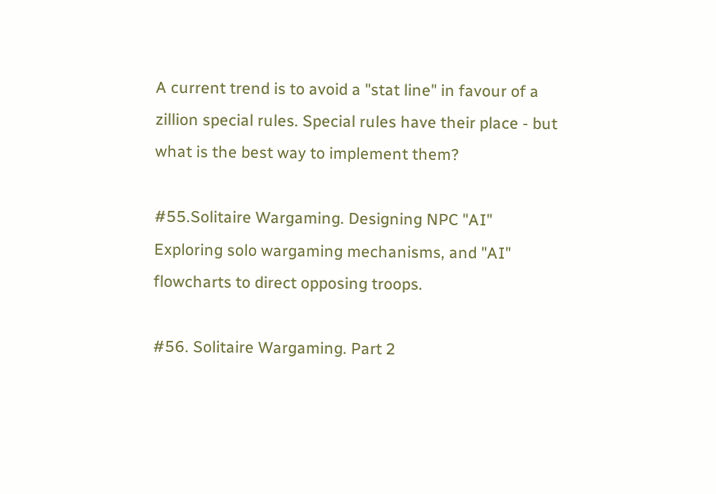A current trend is to avoid a "stat line" in favour of a zillion special rules. Special rules have their place - but what is the best way to implement them?

#55.Solitaire Wargaming. Designing NPC "AI"
Exploring solo wargaming mechanisms, and "AI" flowcharts to direct opposing troops.

#56. Solitaire Wargaming. Part 2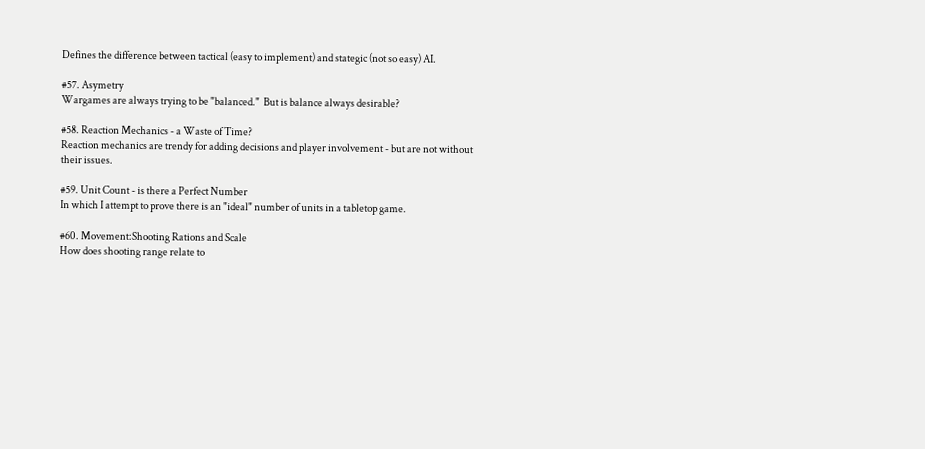Defines the difference between tactical (easy to implement) and stategic (not so easy) AI.

#57. Asymetry
Wargames are always trying to be "balanced."  But is balance always desirable?

#58. Reaction Mechanics - a Waste of Time?
Reaction mechanics are trendy for adding decisions and player involvement - but are not without their issues.

#59. Unit Count - is there a Perfect Number
In which I attempt to prove there is an "ideal" number of units in a tabletop game.

#60. Movement:Shooting Rations and Scale
How does shooting range relate to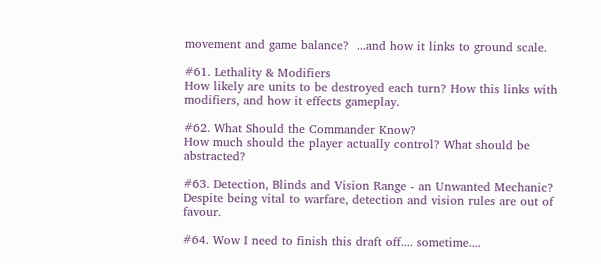movement and game balance?  ...and how it links to ground scale.

#61. Lethality & Modifiers
How likely are units to be destroyed each turn? How this links with modifiers, and how it effects gameplay.

#62. What Should the Commander Know?
How much should the player actually control? What should be abstracted?

#63. Detection, Blinds and Vision Range - an Unwanted Mechanic?
Despite being vital to warfare, detection and vision rules are out of favour.

#64. Wow I need to finish this draft off.... sometime....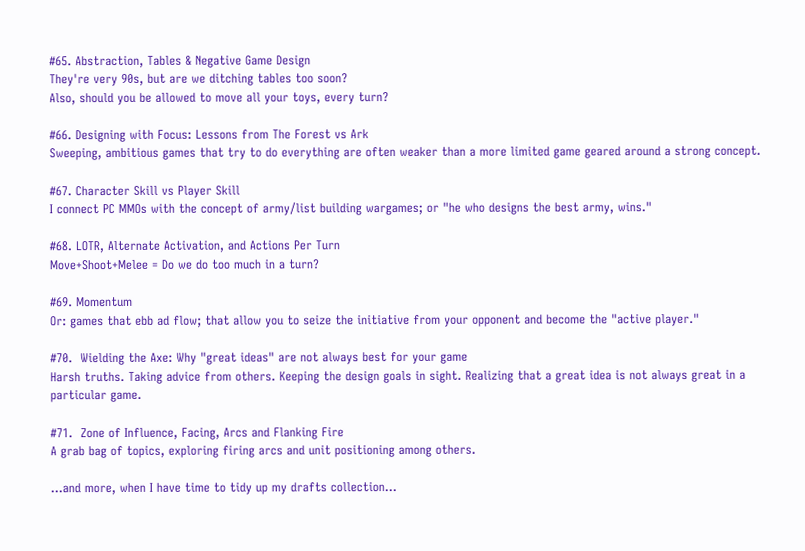#65. Abstraction, Tables & Negative Game Design
They're very 90s, but are we ditching tables too soon?
Also, should you be allowed to move all your toys, every turn?

#66. Designing with Focus: Lessons from The Forest vs Ark
Sweeping, ambitious games that try to do everything are often weaker than a more limited game geared around a strong concept.

#67. Character Skill vs Player Skill
I connect PC MMOs with the concept of army/list building wargames; or "he who designs the best army, wins."

#68. LOTR, Alternate Activation, and Actions Per Turn
Move+Shoot+Melee = Do we do too much in a turn?

#69. Momentum
Or: games that ebb ad flow; that allow you to seize the initiative from your opponent and become the "active player."

#70.  Wielding the Axe: Why "great ideas" are not always best for your game
Harsh truths. Taking advice from others. Keeping the design goals in sight. Realizing that a great idea is not always great in a particular game.

#71.  Zone of Influence, Facing, Arcs and Flanking Fire
A grab bag of topics, exploring firing arcs and unit positioning among others.

...and more, when I have time to tidy up my drafts collection...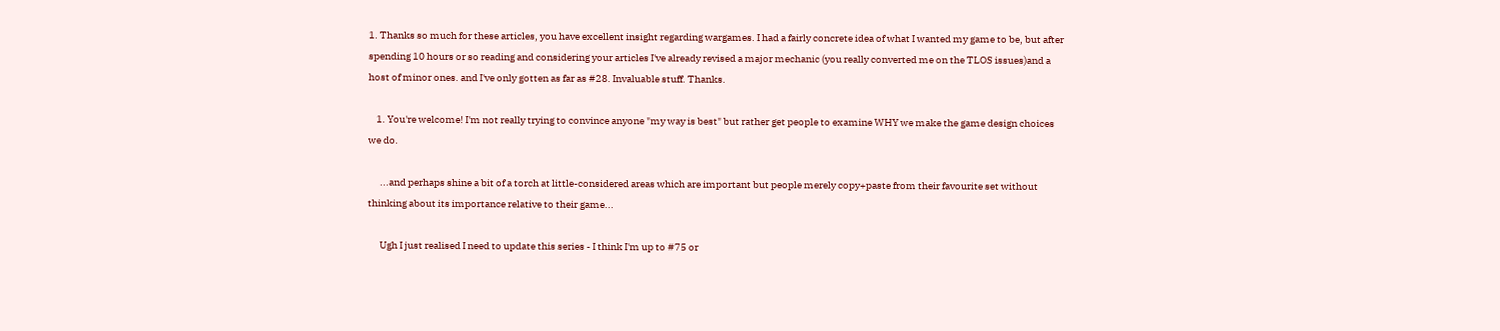1. Thanks so much for these articles, you have excellent insight regarding wargames. I had a fairly concrete idea of what I wanted my game to be, but after spending 10 hours or so reading and considering your articles I've already revised a major mechanic (you really converted me on the TLOS issues)and a host of minor ones. and I've only gotten as far as #28. Invaluable stuff. Thanks.

    1. You're welcome! I'm not really trying to convince anyone "my way is best" but rather get people to examine WHY we make the game design choices we do.

      ...and perhaps shine a bit of a torch at little-considered areas which are important but people merely copy+paste from their favourite set without thinking about its importance relative to their game...

      Ugh I just realised I need to update this series - I think I'm up to #75 or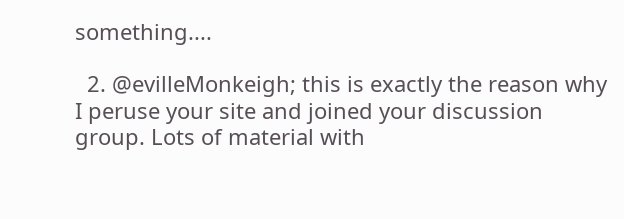something....

  2. @evilleMonkeigh; this is exactly the reason why I peruse your site and joined your discussion group. Lots of material with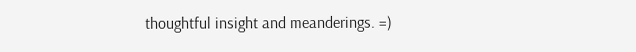thoughtful insight and meanderings. =)